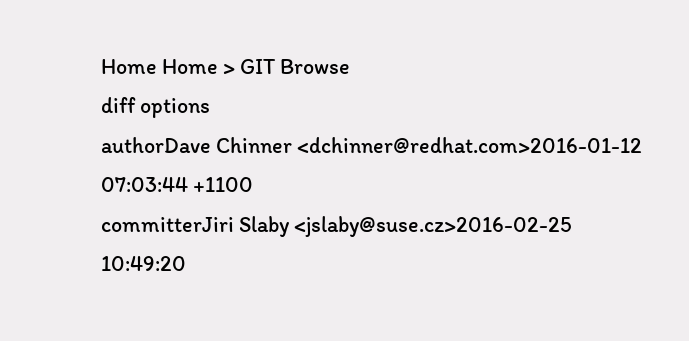Home Home > GIT Browse
diff options
authorDave Chinner <dchinner@redhat.com>2016-01-12 07:03:44 +1100
committerJiri Slaby <jslaby@suse.cz>2016-02-25 10:49:20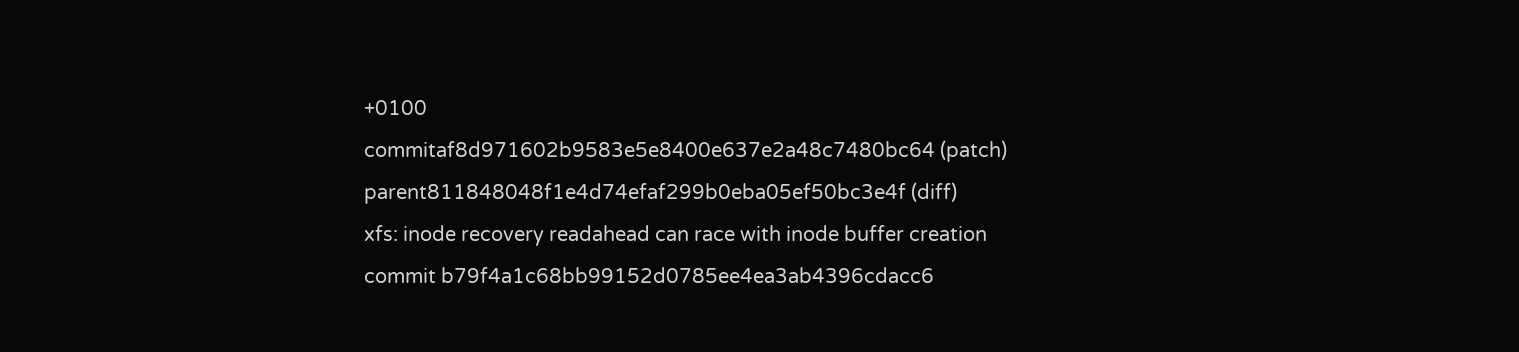+0100
commitaf8d971602b9583e5e8400e637e2a48c7480bc64 (patch)
parent811848048f1e4d74efaf299b0eba05ef50bc3e4f (diff)
xfs: inode recovery readahead can race with inode buffer creation
commit b79f4a1c68bb99152d0785ee4ea3ab4396cdacc6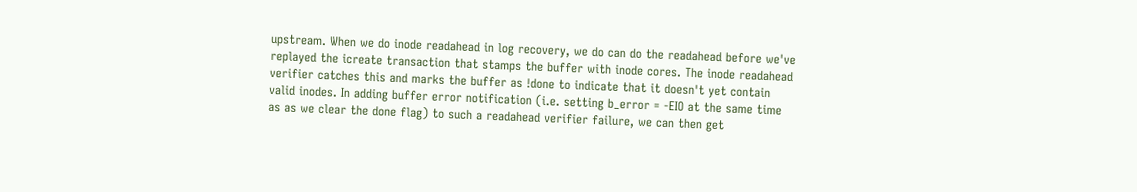upstream. When we do inode readahead in log recovery, we do can do the readahead before we've replayed the icreate transaction that stamps the buffer with inode cores. The inode readahead verifier catches this and marks the buffer as !done to indicate that it doesn't yet contain valid inodes. In adding buffer error notification (i.e. setting b_error = -EIO at the same time as as we clear the done flag) to such a readahead verifier failure, we can then get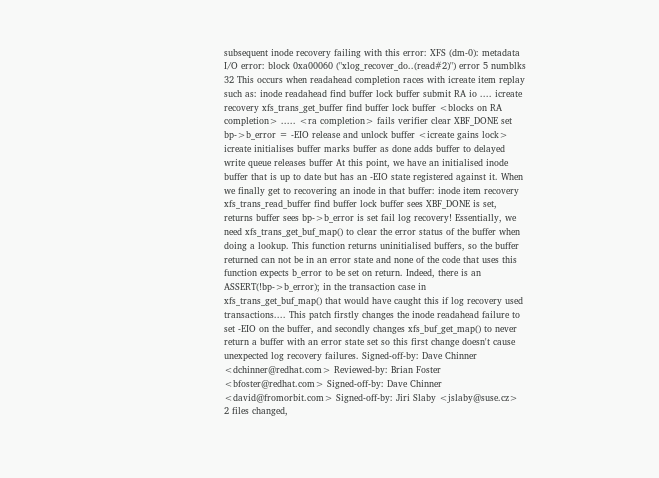subsequent inode recovery failing with this error: XFS (dm-0): metadata I/O error: block 0xa00060 ("xlog_recover_do..(read#2)") error 5 numblks 32 This occurs when readahead completion races with icreate item replay such as: inode readahead find buffer lock buffer submit RA io .... icreate recovery xfs_trans_get_buffer find buffer lock buffer <blocks on RA completion> ..... <ra completion> fails verifier clear XBF_DONE set bp->b_error = -EIO release and unlock buffer <icreate gains lock> icreate initialises buffer marks buffer as done adds buffer to delayed write queue releases buffer At this point, we have an initialised inode buffer that is up to date but has an -EIO state registered against it. When we finally get to recovering an inode in that buffer: inode item recovery xfs_trans_read_buffer find buffer lock buffer sees XBF_DONE is set, returns buffer sees bp->b_error is set fail log recovery! Essentially, we need xfs_trans_get_buf_map() to clear the error status of the buffer when doing a lookup. This function returns uninitialised buffers, so the buffer returned can not be in an error state and none of the code that uses this function expects b_error to be set on return. Indeed, there is an ASSERT(!bp->b_error); in the transaction case in xfs_trans_get_buf_map() that would have caught this if log recovery used transactions.... This patch firstly changes the inode readahead failure to set -EIO on the buffer, and secondly changes xfs_buf_get_map() to never return a buffer with an error state set so this first change doesn't cause unexpected log recovery failures. Signed-off-by: Dave Chinner <dchinner@redhat.com> Reviewed-by: Brian Foster <bfoster@redhat.com> Signed-off-by: Dave Chinner <david@fromorbit.com> Signed-off-by: Jiri Slaby <jslaby@suse.cz>
2 files changed,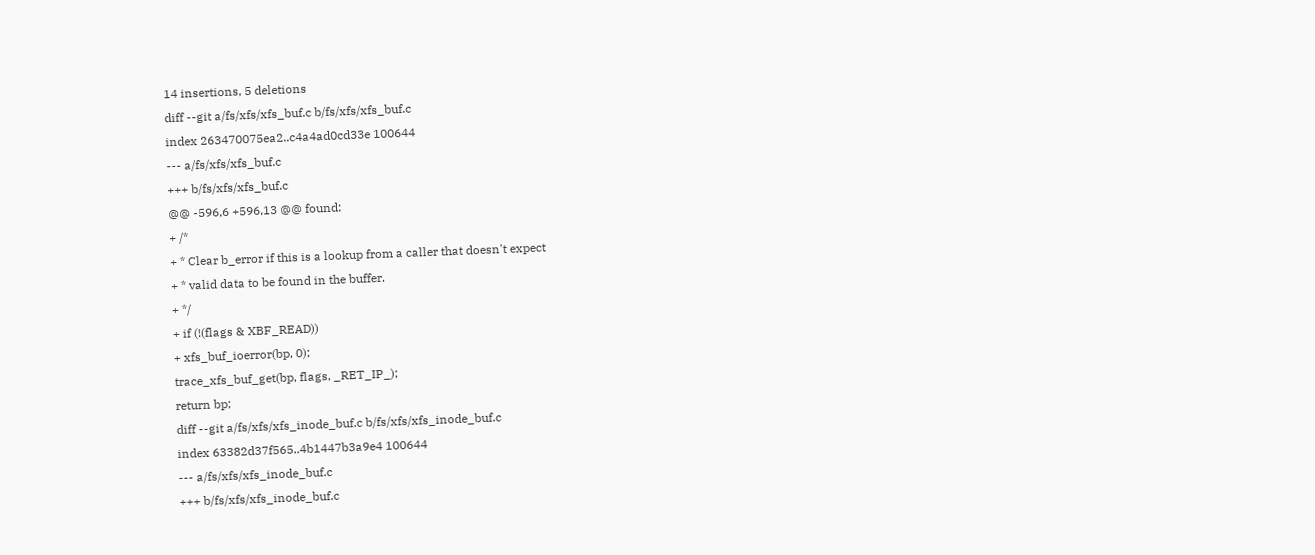14 insertions, 5 deletions
diff --git a/fs/xfs/xfs_buf.c b/fs/xfs/xfs_buf.c
index 263470075ea2..c4a4ad0cd33e 100644
--- a/fs/xfs/xfs_buf.c
+++ b/fs/xfs/xfs_buf.c
@@ -596,6 +596,13 @@ found:
+ /*
+ * Clear b_error if this is a lookup from a caller that doesn't expect
+ * valid data to be found in the buffer.
+ */
+ if (!(flags & XBF_READ))
+ xfs_buf_ioerror(bp, 0);
trace_xfs_buf_get(bp, flags, _RET_IP_);
return bp;
diff --git a/fs/xfs/xfs_inode_buf.c b/fs/xfs/xfs_inode_buf.c
index 63382d37f565..4b1447b3a9e4 100644
--- a/fs/xfs/xfs_inode_buf.c
+++ b/fs/xfs/xfs_inode_buf.c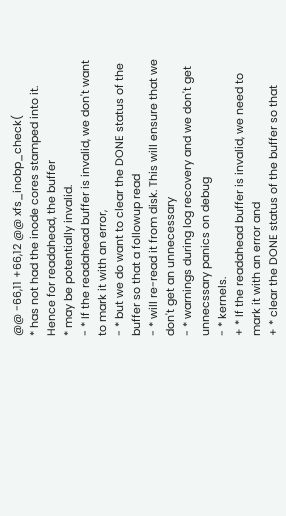@@ -66,11 +66,12 @@ xfs_inobp_check(
* has not had the inode cores stamped into it. Hence for readahead, the buffer
* may be potentially invalid.
- * If the readahead buffer is invalid, we don't want to mark it with an error,
- * but we do want to clear the DONE status of the buffer so that a followup read
- * will re-read it from disk. This will ensure that we don't get an unnecessary
- * warnings during log recovery and we don't get unnecssary panics on debug
- * kernels.
+ * If the readahead buffer is invalid, we need to mark it with an error and
+ * clear the DONE status of the buffer so that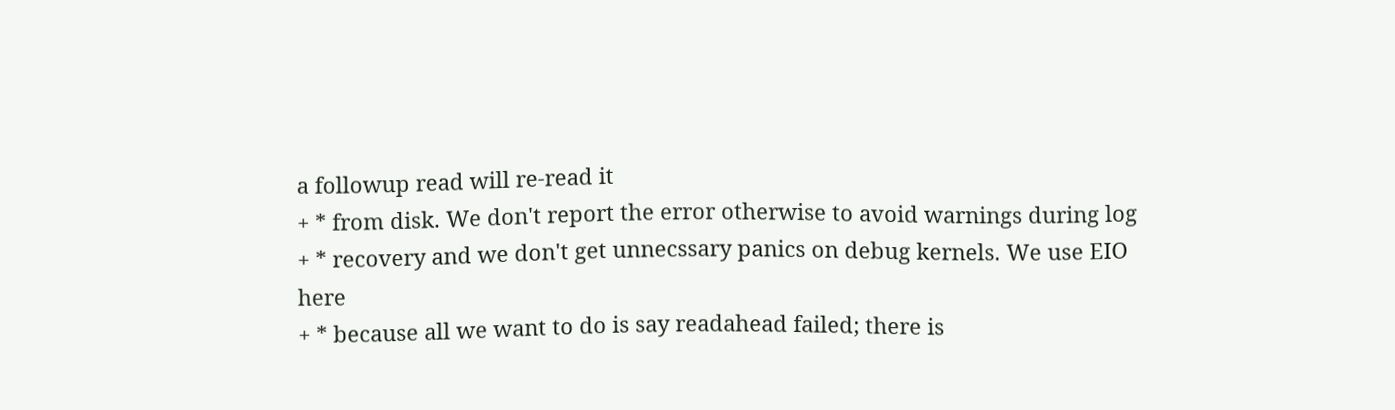a followup read will re-read it
+ * from disk. We don't report the error otherwise to avoid warnings during log
+ * recovery and we don't get unnecssary panics on debug kernels. We use EIO here
+ * because all we want to do is say readahead failed; there is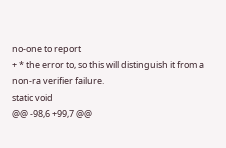no-one to report
+ * the error to, so this will distinguish it from a non-ra verifier failure.
static void
@@ -98,6 +99,7 @@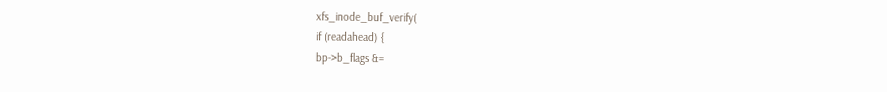xfs_inode_buf_verify(
if (readahead) {
bp->b_flags &=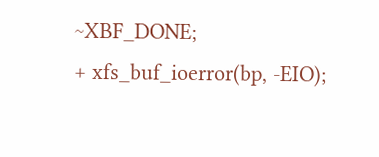~XBF_DONE;
+ xfs_buf_ioerror(bp, -EIO);